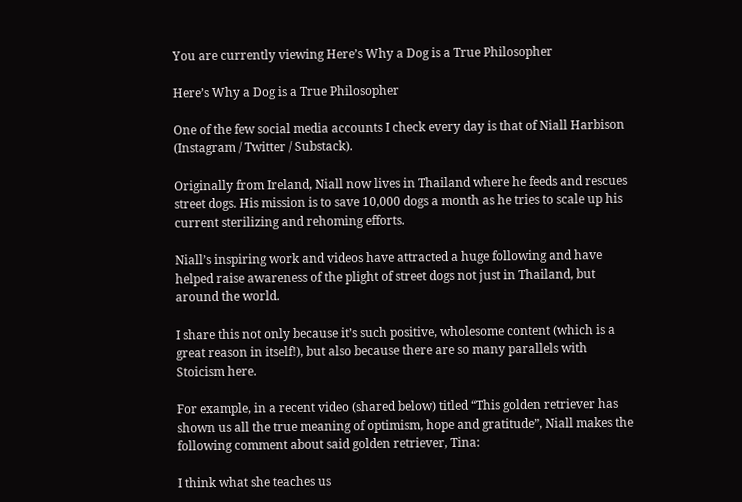You are currently viewing Here’s Why a Dog is a True Philosopher

Here’s Why a Dog is a True Philosopher

One of the few social media accounts I check every day is that of Niall Harbison (Instagram / Twitter / Substack).

Originally from Ireland, Niall now lives in Thailand where he feeds and rescues street dogs. His mission is to save 10,000 dogs a month as he tries to scale up his current sterilizing and rehoming efforts.

Niall’s inspiring work and videos have attracted a huge following and have helped raise awareness of the plight of street dogs not just in Thailand, but around the world.

I share this not only because it’s such positive, wholesome content (which is a great reason in itself!), but also because there are so many parallels with Stoicism here.

For example, in a recent video (shared below) titled “This golden retriever has shown us all the true meaning of optimism, hope and gratitude”, Niall makes the following comment about said golden retriever, Tina:

I think what she teaches us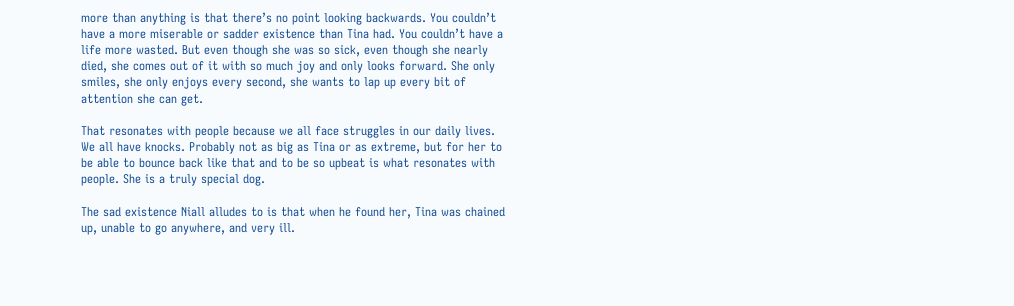more than anything is that there’s no point looking backwards. You couldn’t have a more miserable or sadder existence than Tina had. You couldn’t have a life more wasted. But even though she was so sick, even though she nearly died, she comes out of it with so much joy and only looks forward. She only smiles, she only enjoys every second, she wants to lap up every bit of attention she can get.

That resonates with people because we all face struggles in our daily lives. We all have knocks. Probably not as big as Tina or as extreme, but for her to be able to bounce back like that and to be so upbeat is what resonates with people. She is a truly special dog.

The sad existence Niall alludes to is that when he found her, Tina was chained up, unable to go anywhere, and very ill.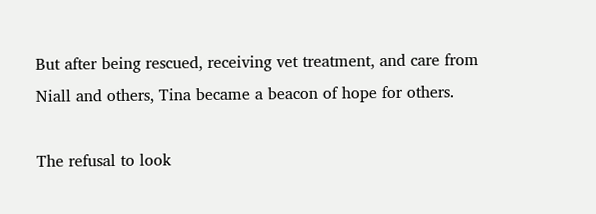But after being rescued, receiving vet treatment, and care from Niall and others, Tina became a beacon of hope for others.

The refusal to look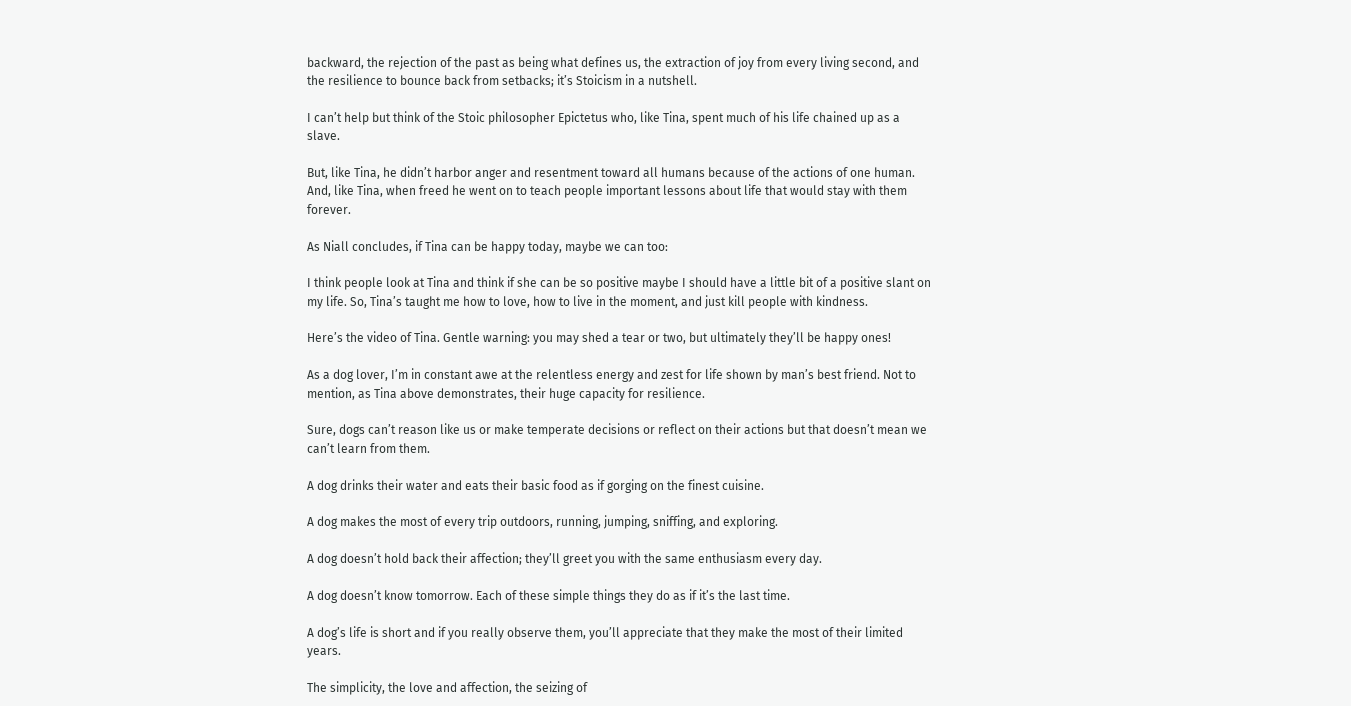backward, the rejection of the past as being what defines us, the extraction of joy from every living second, and the resilience to bounce back from setbacks; it’s Stoicism in a nutshell.

I can’t help but think of the Stoic philosopher Epictetus who, like Tina, spent much of his life chained up as a slave.

But, like Tina, he didn’t harbor anger and resentment toward all humans because of the actions of one human. And, like Tina, when freed he went on to teach people important lessons about life that would stay with them forever.

As Niall concludes, if Tina can be happy today, maybe we can too:

I think people look at Tina and think if she can be so positive maybe I should have a little bit of a positive slant on my life. So, Tina’s taught me how to love, how to live in the moment, and just kill people with kindness.

Here’s the video of Tina. Gentle warning: you may shed a tear or two, but ultimately they’ll be happy ones!

As a dog lover, I’m in constant awe at the relentless energy and zest for life shown by man’s best friend. Not to mention, as Tina above demonstrates, their huge capacity for resilience.

Sure, dogs can’t reason like us or make temperate decisions or reflect on their actions but that doesn’t mean we can’t learn from them.

A dog drinks their water and eats their basic food as if gorging on the finest cuisine.

A dog makes the most of every trip outdoors, running, jumping, sniffing, and exploring.

A dog doesn’t hold back their affection; they’ll greet you with the same enthusiasm every day.

A dog doesn’t know tomorrow. Each of these simple things they do as if it’s the last time.

A dog’s life is short and if you really observe them, you’ll appreciate that they make the most of their limited years.

The simplicity, the love and affection, the seizing of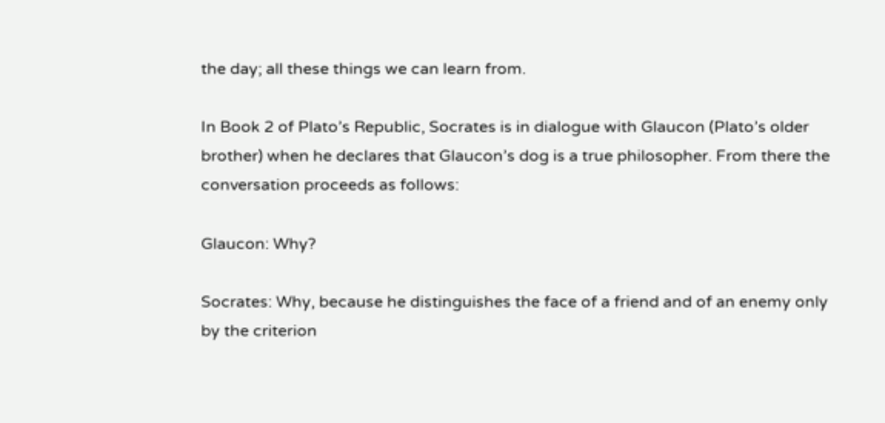the day; all these things we can learn from.

In Book 2 of Plato’s Republic, Socrates is in dialogue with Glaucon (Plato’s older brother) when he declares that Glaucon’s dog is a true philosopher. From there the conversation proceeds as follows:

Glaucon: Why?

Socrates: Why, because he distinguishes the face of a friend and of an enemy only by the criterion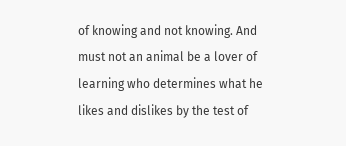of knowing and not knowing. And must not an animal be a lover of learning who determines what he likes and dislikes by the test of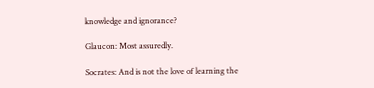knowledge and ignorance?

Glaucon: Most assuredly.

Socrates: And is not the love of learning the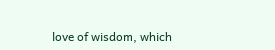love of wisdom, which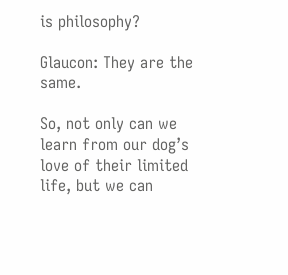is philosophy?

Glaucon: They are the same.

So, not only can we learn from our dog’s love of their limited life, but we can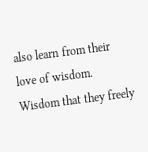also learn from their love of wisdom. Wisdom that they freely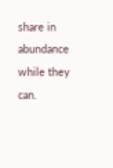share in abundance while they can.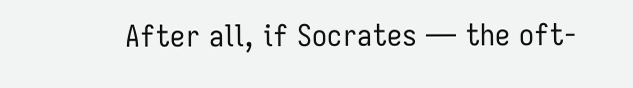After all, if Socrates — the oft-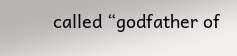called “godfather of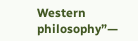Western philosophy”—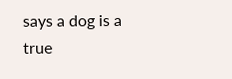says a dog is a true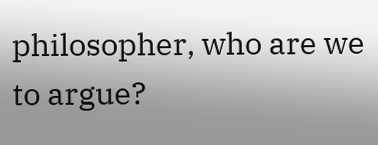philosopher, who are we to argue?